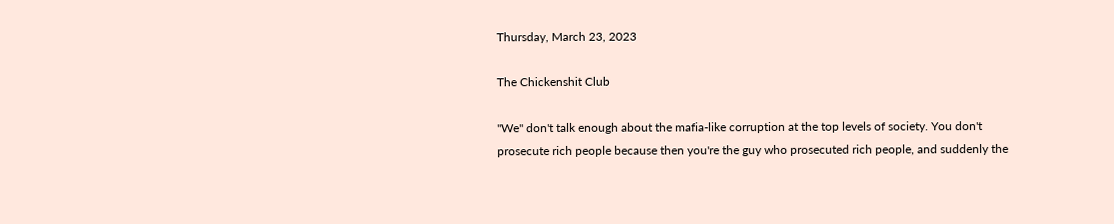Thursday, March 23, 2023

The Chickenshit Club

"We" don't talk enough about the mafia-like corruption at the top levels of society. You don't prosecute rich people because then you're the guy who prosecuted rich people, and suddenly the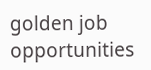golden job opportunities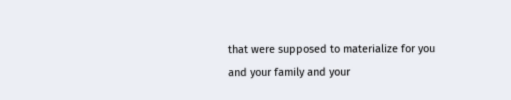that were supposed to materialize for you and your family and your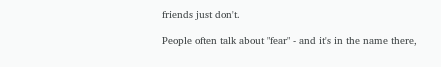friends just don't.

People often talk about "fear" - and it's in the name there,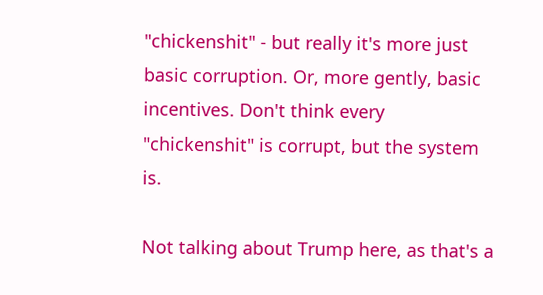"chickenshit" - but really it's more just basic corruption. Or, more gently, basic incentives. Don't think every "chickenshit" is corrupt, but the system is.

Not talking about Trump here, as that's a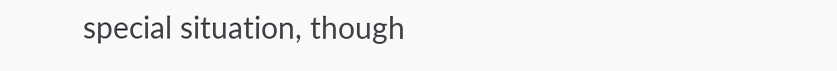special situation, though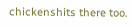chickenshits there too.